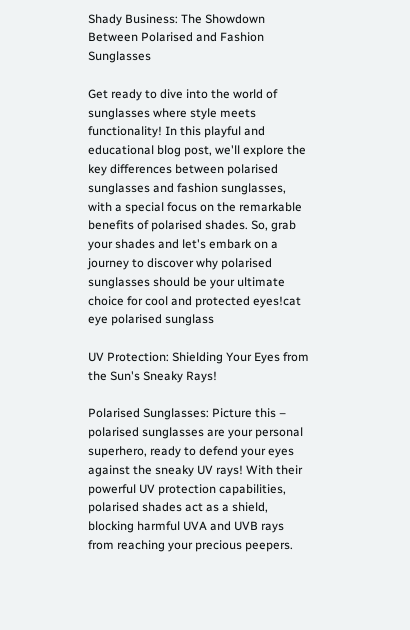Shady Business: The Showdown Between Polarised and Fashion Sunglasses

Get ready to dive into the world of sunglasses where style meets functionality! In this playful and educational blog post, we'll explore the key differences between polarised sunglasses and fashion sunglasses, with a special focus on the remarkable benefits of polarised shades. So, grab your shades and let's embark on a journey to discover why polarised sunglasses should be your ultimate choice for cool and protected eyes!cat eye polarised sunglass

UV Protection: Shielding Your Eyes from the Sun's Sneaky Rays!

Polarised Sunglasses: Picture this – polarised sunglasses are your personal superhero, ready to defend your eyes against the sneaky UV rays! With their powerful UV protection capabilities, polarised shades act as a shield, blocking harmful UVA and UVB rays from reaching your precious peepers.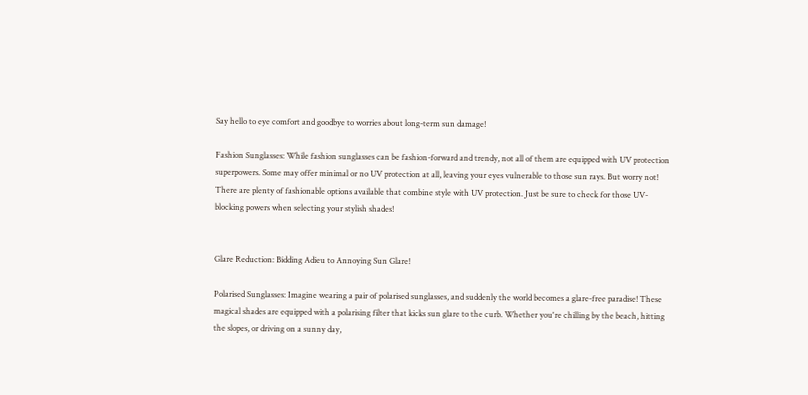Say hello to eye comfort and goodbye to worries about long-term sun damage!

Fashion Sunglasses: While fashion sunglasses can be fashion-forward and trendy, not all of them are equipped with UV protection superpowers. Some may offer minimal or no UV protection at all, leaving your eyes vulnerable to those sun rays. But worry not! There are plenty of fashionable options available that combine style with UV protection. Just be sure to check for those UV-blocking powers when selecting your stylish shades!


Glare Reduction: Bidding Adieu to Annoying Sun Glare!

Polarised Sunglasses: Imagine wearing a pair of polarised sunglasses, and suddenly the world becomes a glare-free paradise! These magical shades are equipped with a polarising filter that kicks sun glare to the curb. Whether you're chilling by the beach, hitting the slopes, or driving on a sunny day,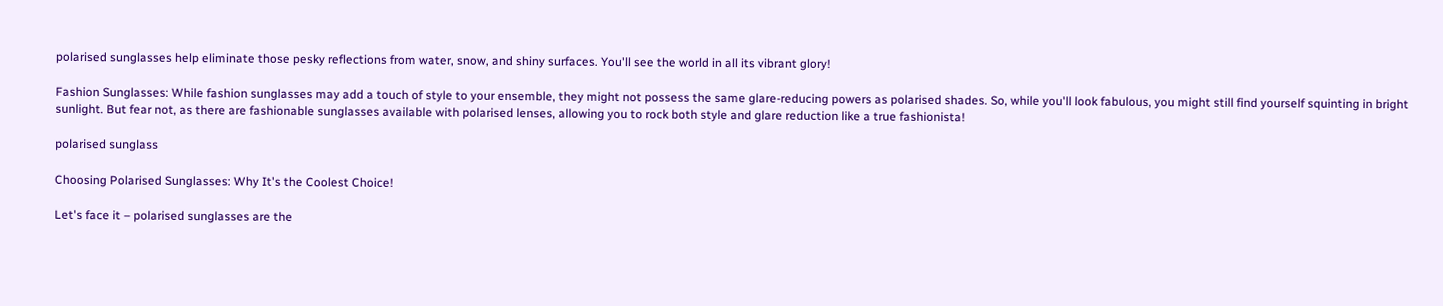polarised sunglasses help eliminate those pesky reflections from water, snow, and shiny surfaces. You'll see the world in all its vibrant glory!

Fashion Sunglasses: While fashion sunglasses may add a touch of style to your ensemble, they might not possess the same glare-reducing powers as polarised shades. So, while you'll look fabulous, you might still find yourself squinting in bright sunlight. But fear not, as there are fashionable sunglasses available with polarised lenses, allowing you to rock both style and glare reduction like a true fashionista!

polarised sunglass

Choosing Polarised Sunglasses: Why It's the Coolest Choice!

Let's face it – polarised sunglasses are the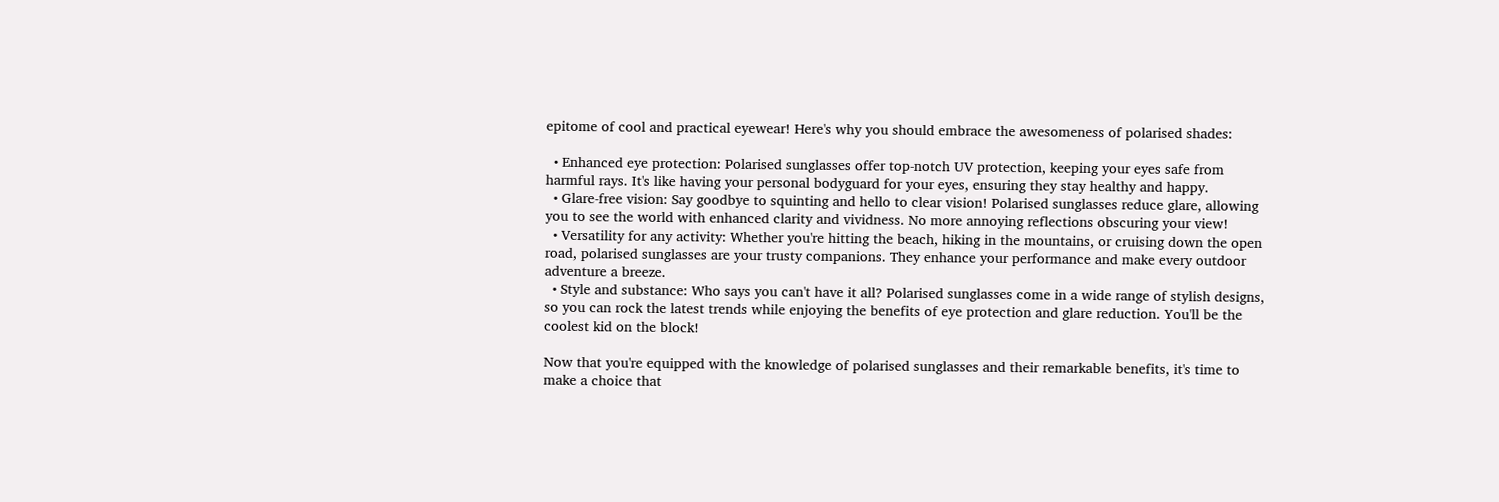epitome of cool and practical eyewear! Here's why you should embrace the awesomeness of polarised shades:

  • Enhanced eye protection: Polarised sunglasses offer top-notch UV protection, keeping your eyes safe from harmful rays. It's like having your personal bodyguard for your eyes, ensuring they stay healthy and happy.
  • Glare-free vision: Say goodbye to squinting and hello to clear vision! Polarised sunglasses reduce glare, allowing you to see the world with enhanced clarity and vividness. No more annoying reflections obscuring your view!
  • Versatility for any activity: Whether you're hitting the beach, hiking in the mountains, or cruising down the open road, polarised sunglasses are your trusty companions. They enhance your performance and make every outdoor adventure a breeze.
  • Style and substance: Who says you can't have it all? Polarised sunglasses come in a wide range of stylish designs, so you can rock the latest trends while enjoying the benefits of eye protection and glare reduction. You'll be the coolest kid on the block!

Now that you're equipped with the knowledge of polarised sunglasses and their remarkable benefits, it's time to make a choice that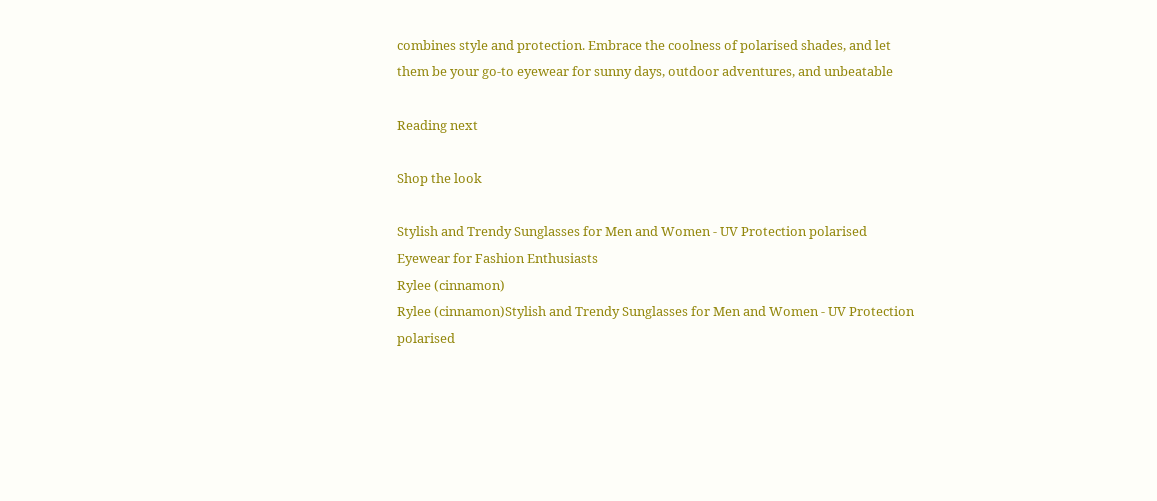combines style and protection. Embrace the coolness of polarised shades, and let them be your go-to eyewear for sunny days, outdoor adventures, and unbeatable

Reading next

Shop the look

Stylish and Trendy Sunglasses for Men and Women - UV Protection polarised Eyewear for Fashion Enthusiasts
Rylee (cinnamon)
Rylee (cinnamon)Stylish and Trendy Sunglasses for Men and Women - UV Protection polarised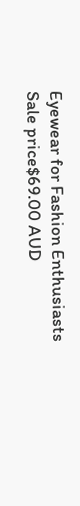Eyewear for Fashion Enthusiasts
Sale price$69.00 AUD